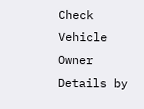Check Vehicle Owner Details by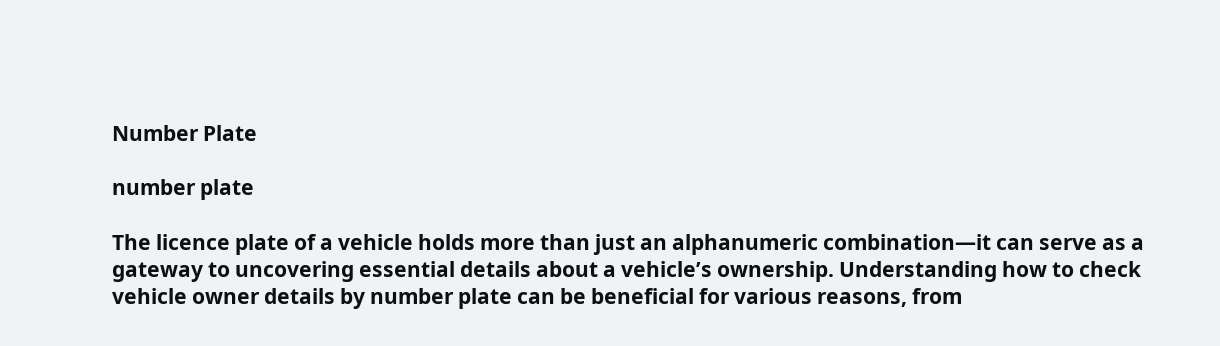Number Plate

number plate

The licence plate of a vehicle holds more than just an alphanumeric combination—it can serve as a gateway to uncovering essential details about a vehicle’s ownership. Understanding how to check vehicle owner details by number plate can be beneficial for various reasons, from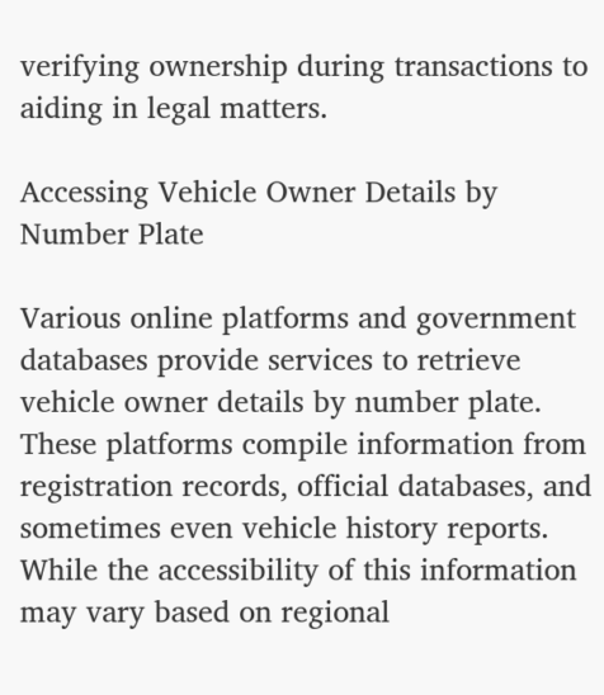verifying ownership during transactions to aiding in legal matters.

Accessing Vehicle Owner Details by Number Plate

Various online platforms and government databases provide services to retrieve vehicle owner details by number plate. These platforms compile information from registration records, official databases, and sometimes even vehicle history reports. While the accessibility of this information may vary based on regional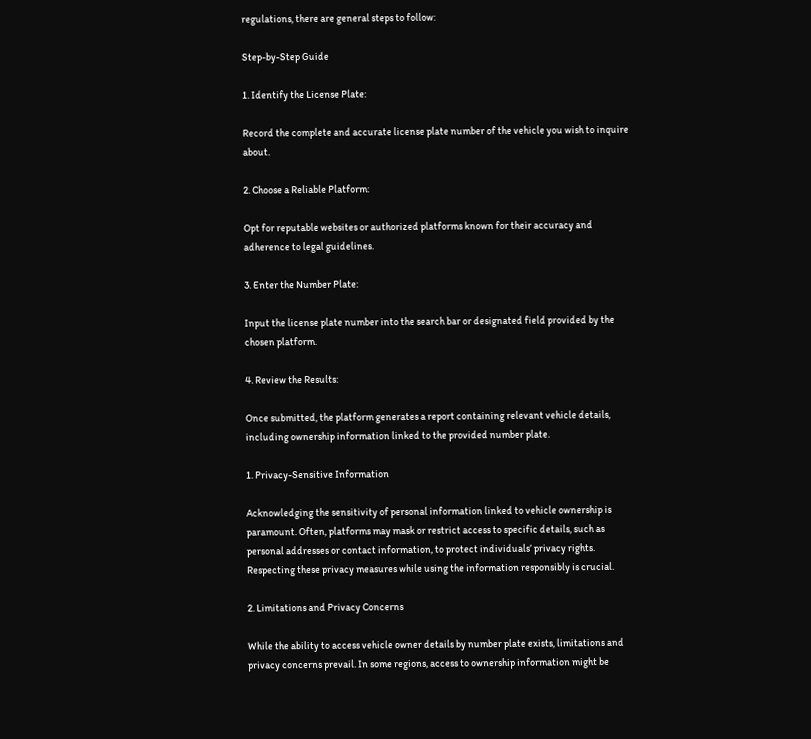regulations, there are general steps to follow:

Step-by-Step Guide

1. Identify the License Plate:

Record the complete and accurate license plate number of the vehicle you wish to inquire about.

2. Choose a Reliable Platform:

Opt for reputable websites or authorized platforms known for their accuracy and adherence to legal guidelines.

3. Enter the Number Plate:

Input the license plate number into the search bar or designated field provided by the chosen platform.

4. Review the Results:

Once submitted, the platform generates a report containing relevant vehicle details, including ownership information linked to the provided number plate.

1. Privacy-Sensitive Information

Acknowledging the sensitivity of personal information linked to vehicle ownership is paramount. Often, platforms may mask or restrict access to specific details, such as personal addresses or contact information, to protect individuals’ privacy rights. Respecting these privacy measures while using the information responsibly is crucial.

2. Limitations and Privacy Concerns

While the ability to access vehicle owner details by number plate exists, limitations and privacy concerns prevail. In some regions, access to ownership information might be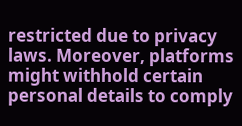restricted due to privacy laws. Moreover, platforms might withhold certain personal details to comply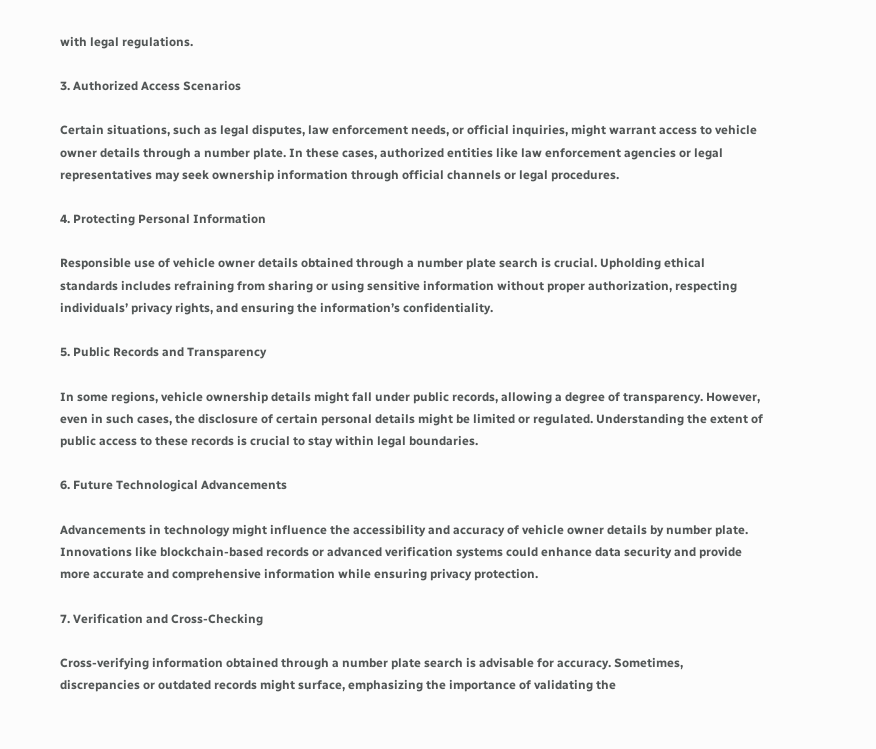with legal regulations.

3. Authorized Access Scenarios

Certain situations, such as legal disputes, law enforcement needs, or official inquiries, might warrant access to vehicle owner details through a number plate. In these cases, authorized entities like law enforcement agencies or legal representatives may seek ownership information through official channels or legal procedures.

4. Protecting Personal Information

Responsible use of vehicle owner details obtained through a number plate search is crucial. Upholding ethical standards includes refraining from sharing or using sensitive information without proper authorization, respecting individuals’ privacy rights, and ensuring the information’s confidentiality.

5. Public Records and Transparency

In some regions, vehicle ownership details might fall under public records, allowing a degree of transparency. However, even in such cases, the disclosure of certain personal details might be limited or regulated. Understanding the extent of public access to these records is crucial to stay within legal boundaries.

6. Future Technological Advancements

Advancements in technology might influence the accessibility and accuracy of vehicle owner details by number plate. Innovations like blockchain-based records or advanced verification systems could enhance data security and provide more accurate and comprehensive information while ensuring privacy protection.

7. Verification and Cross-Checking

Cross-verifying information obtained through a number plate search is advisable for accuracy. Sometimes, discrepancies or outdated records might surface, emphasizing the importance of validating the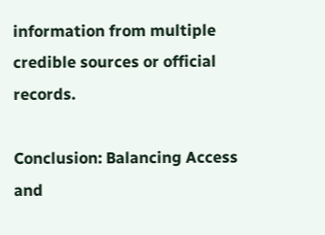information from multiple credible sources or official records.

Conclusion: Balancing Access and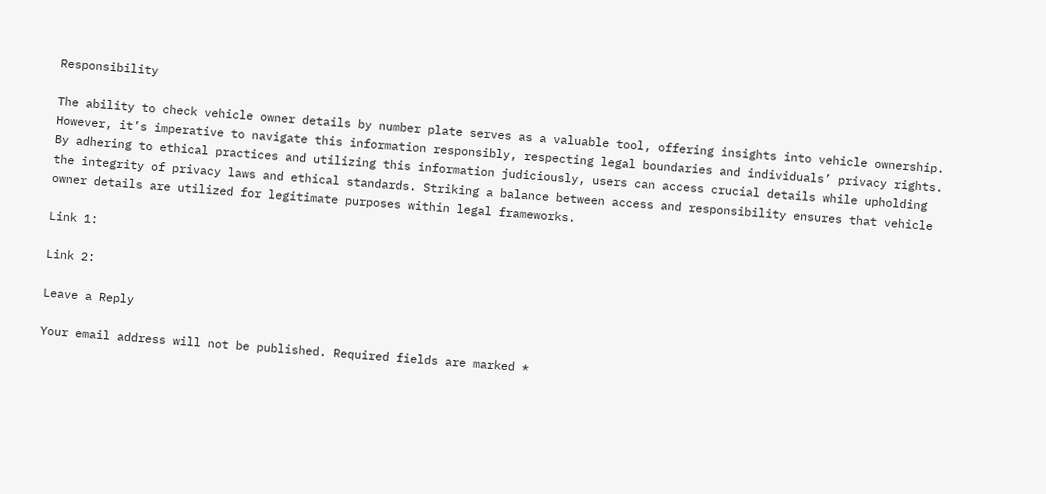Responsibility

The ability to check vehicle owner details by number plate serves as a valuable tool, offering insights into vehicle ownership. However, it’s imperative to navigate this information responsibly, respecting legal boundaries and individuals’ privacy rights. By adhering to ethical practices and utilizing this information judiciously, users can access crucial details while upholding the integrity of privacy laws and ethical standards. Striking a balance between access and responsibility ensures that vehicle owner details are utilized for legitimate purposes within legal frameworks.

Link 1:

Link 2:

Leave a Reply

Your email address will not be published. Required fields are marked *